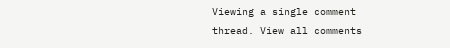Viewing a single comment thread. View all comments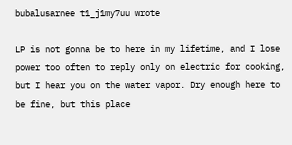bubalusarnee t1_j1my7uu wrote

LP is not gonna be to here in my lifetime, and I lose power too often to reply only on electric for cooking, but I hear you on the water vapor. Dry enough here to be fine, but this place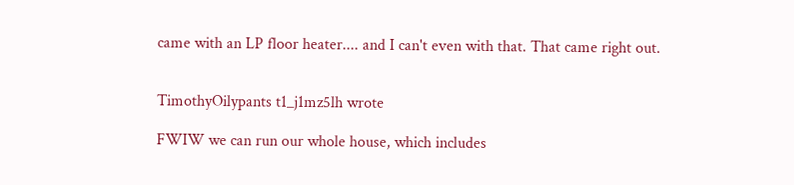came with an LP floor heater.... and I can't even with that. That came right out.


TimothyOilypants t1_j1mz5lh wrote

FWIW we can run our whole house, which includes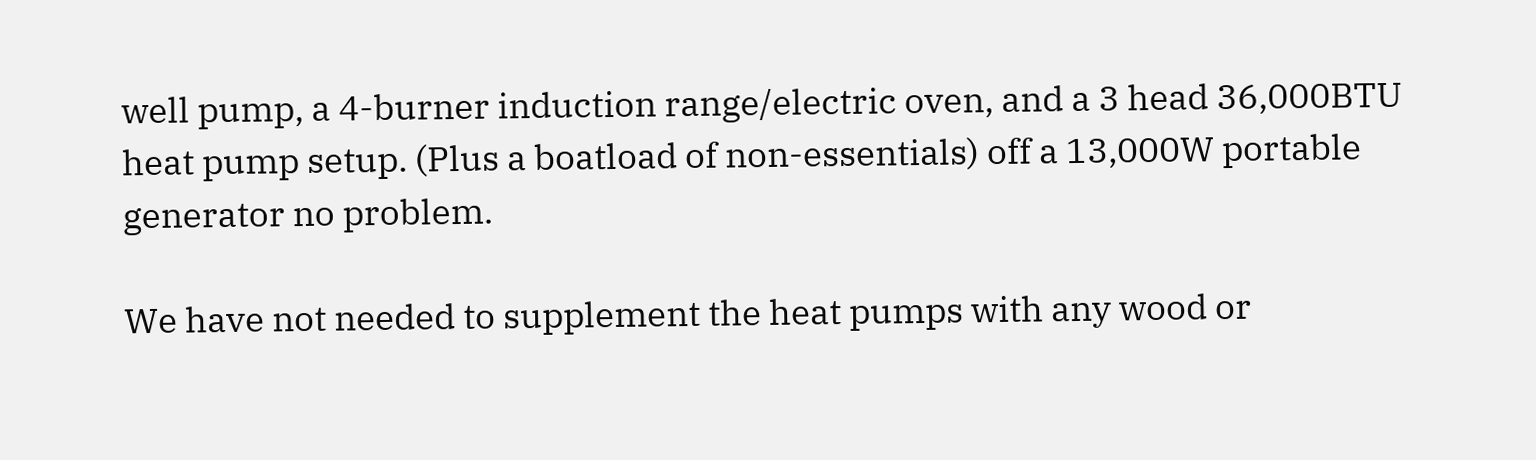well pump, a 4-burner induction range/electric oven, and a 3 head 36,000BTU heat pump setup. (Plus a boatload of non-essentials) off a 13,000W portable generator no problem.

We have not needed to supplement the heat pumps with any wood or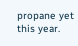propane yet this year.